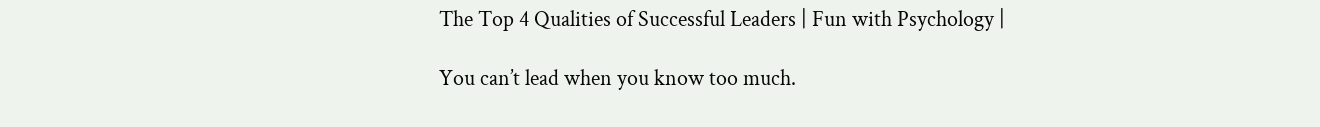The Top 4 Qualities of Successful Leaders | Fun with Psychology |

You can’t lead when you know too much.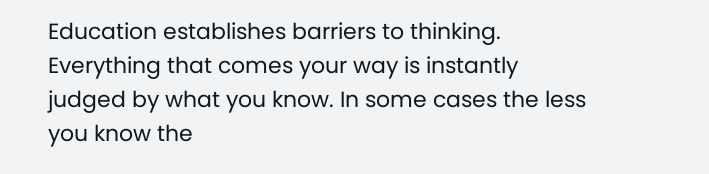Education establishes barriers to thinking. Everything that comes your way is instantly judged by what you know. In some cases the less you know the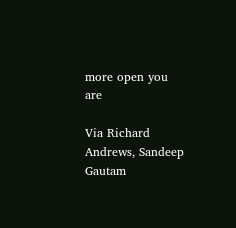more open you are

Via Richard Andrews, Sandeep Gautam